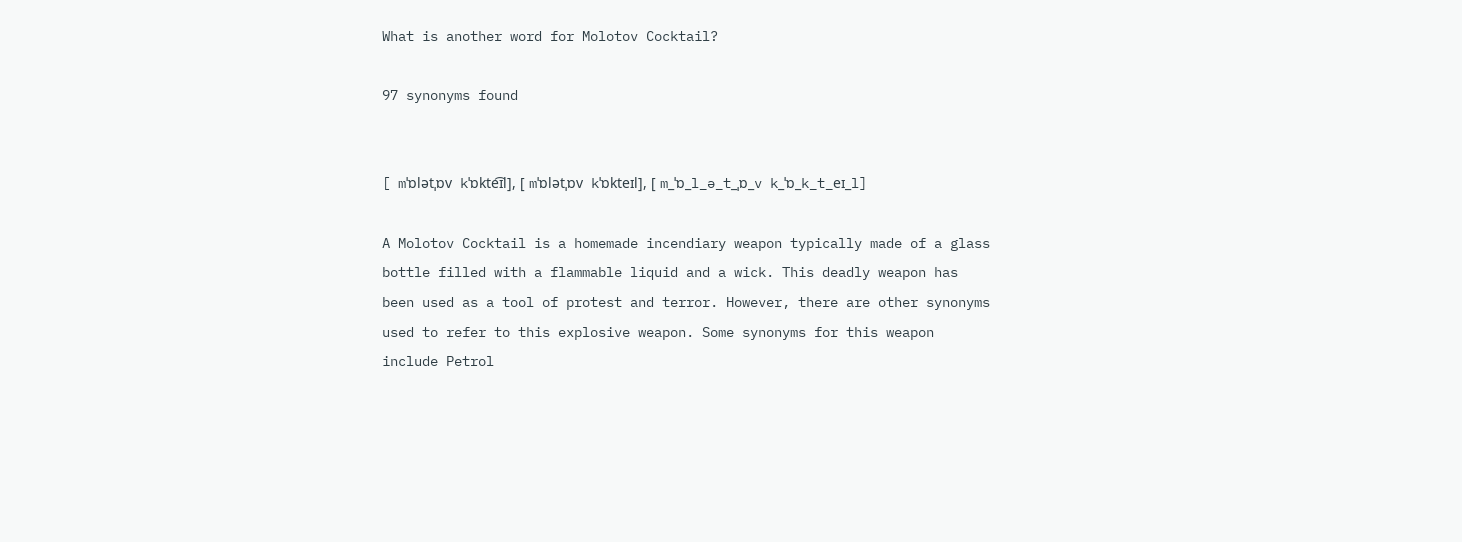What is another word for Molotov Cocktail?

97 synonyms found


[ mˈɒlətˌɒv kˈɒkte͡ɪl], [ mˈɒlətˌɒv kˈɒkteɪl], [ m_ˈɒ_l_ə_t_ˌɒ_v k_ˈɒ_k_t_eɪ_l]

A Molotov Cocktail is a homemade incendiary weapon typically made of a glass bottle filled with a flammable liquid and a wick. This deadly weapon has been used as a tool of protest and terror. However, there are other synonyms used to refer to this explosive weapon. Some synonyms for this weapon include Petrol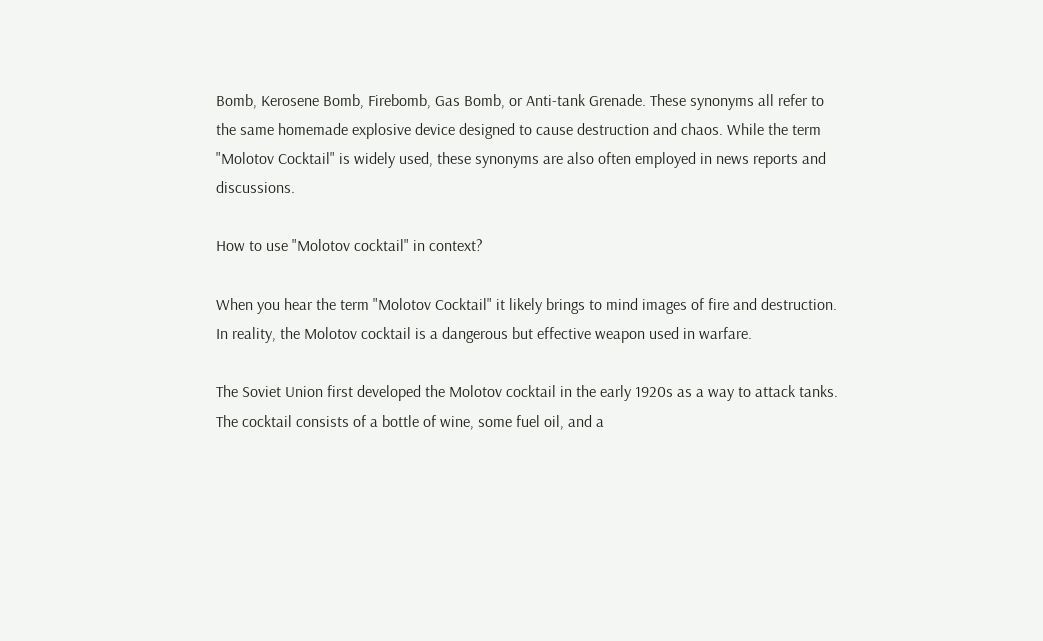Bomb, Kerosene Bomb, Firebomb, Gas Bomb, or Anti-tank Grenade. These synonyms all refer to the same homemade explosive device designed to cause destruction and chaos. While the term "Molotov Cocktail" is widely used, these synonyms are also often employed in news reports and discussions.

How to use "Molotov cocktail" in context?

When you hear the term "Molotov Cocktail" it likely brings to mind images of fire and destruction. In reality, the Molotov cocktail is a dangerous but effective weapon used in warfare.

The Soviet Union first developed the Molotov cocktail in the early 1920s as a way to attack tanks. The cocktail consists of a bottle of wine, some fuel oil, and a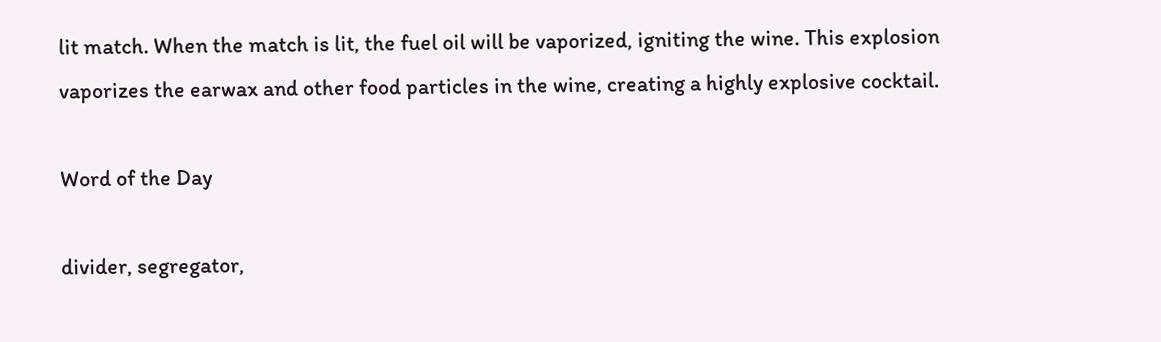lit match. When the match is lit, the fuel oil will be vaporized, igniting the wine. This explosion vaporizes the earwax and other food particles in the wine, creating a highly explosive cocktail.

Word of the Day

divider, segregator,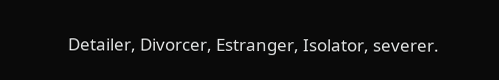Detailer, Divorcer, Estranger, Isolator, severer.